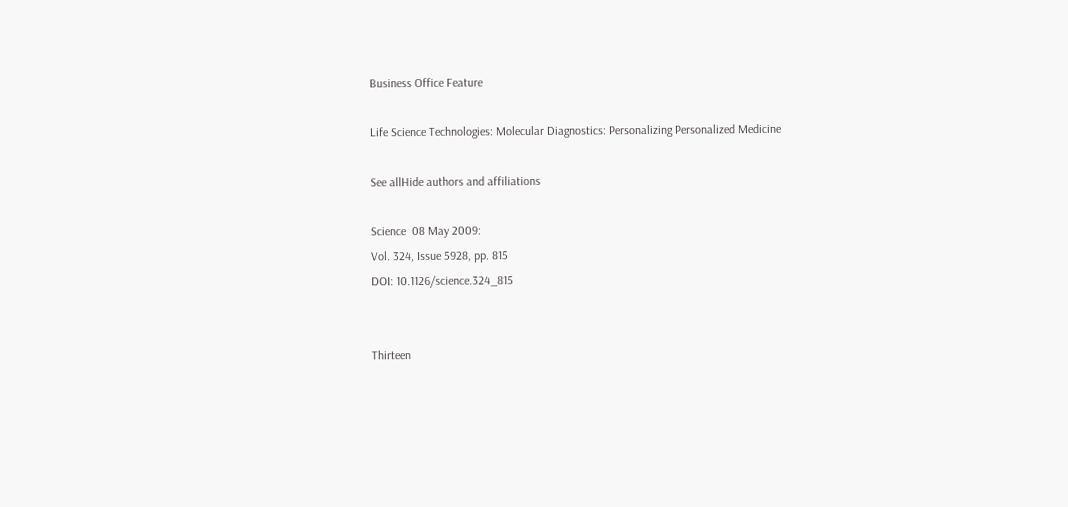Business Office Feature

Life Science Technologies: Molecular Diagnostics: Personalizing Personalized Medicine

See allHide authors and affiliations

Science  08 May 2009:
Vol. 324, Issue 5928, pp. 815
DOI: 10.1126/science.324_815


Thirteen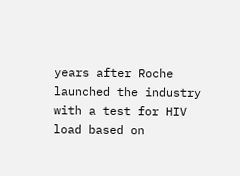years after Roche launched the industry with a test for HIV load based on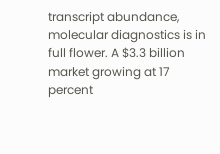transcript abundance, molecular diagnostics is in full flower. A $3.3 billion market growing at 17 percent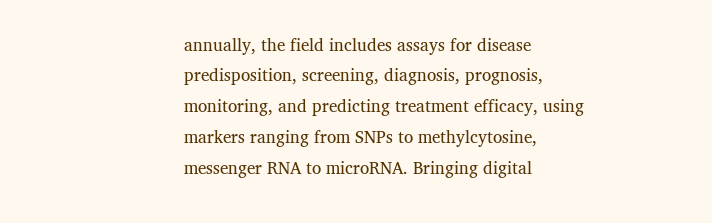annually, the field includes assays for disease predisposition, screening, diagnosis, prognosis, monitoring, and predicting treatment efficacy, using markers ranging from SNPs to methylcytosine, messenger RNA to microRNA. Bringing digital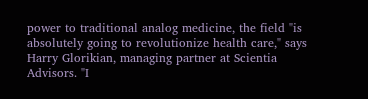power to traditional analog medicine, the field "is absolutely going to revolutionize health care," says Harry Glorikian, managing partner at Scientia Advisors. "I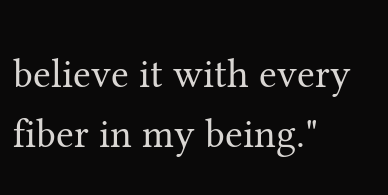believe it with every fiber in my being."